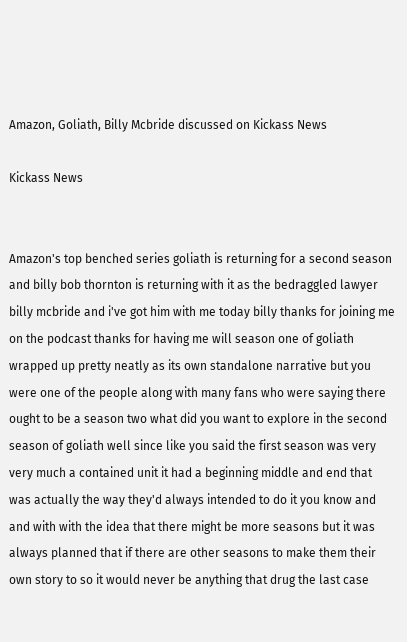Amazon, Goliath, Billy Mcbride discussed on Kickass News

Kickass News


Amazon's top benched series goliath is returning for a second season and billy bob thornton is returning with it as the bedraggled lawyer billy mcbride and i've got him with me today billy thanks for joining me on the podcast thanks for having me will season one of goliath wrapped up pretty neatly as its own standalone narrative but you were one of the people along with many fans who were saying there ought to be a season two what did you want to explore in the second season of goliath well since like you said the first season was very very much a contained unit it had a beginning middle and end that was actually the way they'd always intended to do it you know and and with with the idea that there might be more seasons but it was always planned that if there are other seasons to make them their own story to so it would never be anything that drug the last case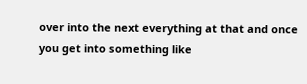over into the next everything at that and once you get into something like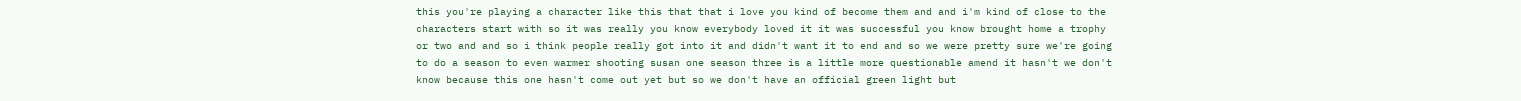this you're playing a character like this that that i love you kind of become them and and i'm kind of close to the characters start with so it was really you know everybody loved it it was successful you know brought home a trophy or two and and so i think people really got into it and didn't want it to end and so we were pretty sure we're going to do a season to even warmer shooting susan one season three is a little more questionable amend it hasn't we don't know because this one hasn't come out yet but so we don't have an official green light but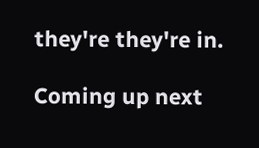they're they're in.

Coming up next